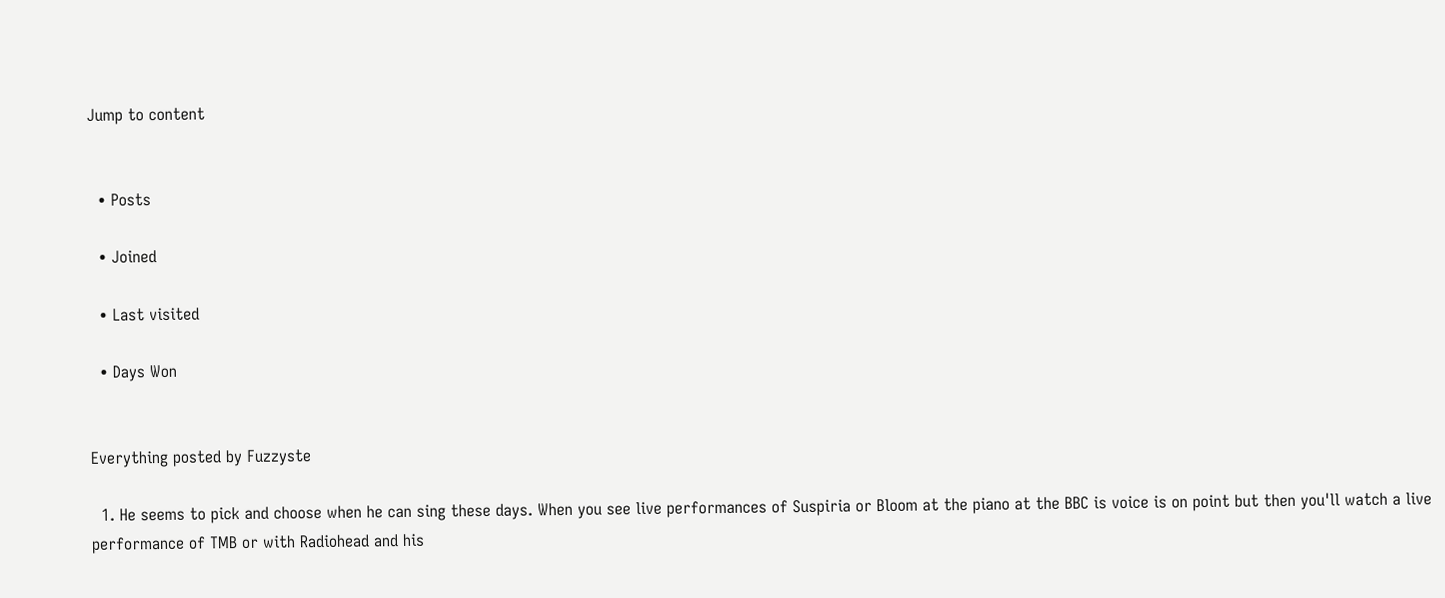Jump to content


  • Posts

  • Joined

  • Last visited

  • Days Won


Everything posted by Fuzzyste

  1. He seems to pick and choose when he can sing these days. When you see live performances of Suspiria or Bloom at the piano at the BBC is voice is on point but then you'll watch a live performance of TMB or with Radiohead and his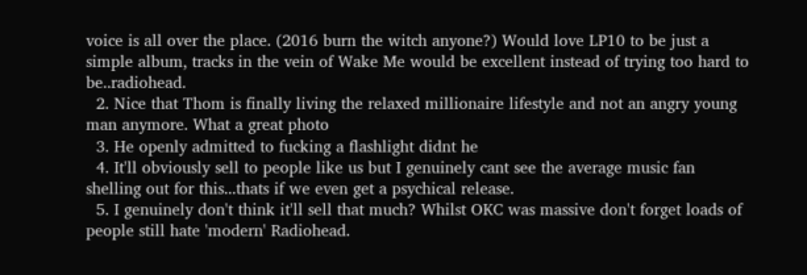voice is all over the place. (2016 burn the witch anyone?) Would love LP10 to be just a simple album, tracks in the vein of Wake Me would be excellent instead of trying too hard to be..radiohead.
  2. Nice that Thom is finally living the relaxed millionaire lifestyle and not an angry young man anymore. What a great photo
  3. He openly admitted to fucking a flashlight didnt he
  4. It'll obviously sell to people like us but I genuinely cant see the average music fan shelling out for this...thats if we even get a psychical release.
  5. I genuinely don't think it'll sell that much? Whilst OKC was massive don't forget loads of people still hate 'modern' Radiohead.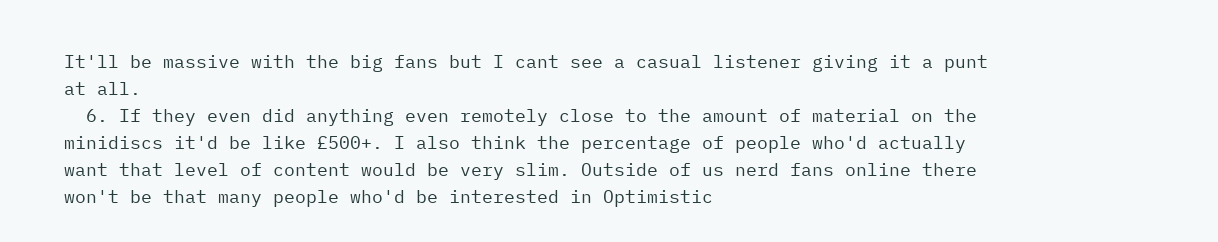It'll be massive with the big fans but I cant see a casual listener giving it a punt at all.
  6. If they even did anything even remotely close to the amount of material on the minidiscs it'd be like £500+. I also think the percentage of people who'd actually want that level of content would be very slim. Outside of us nerd fans online there won't be that many people who'd be interested in Optimistic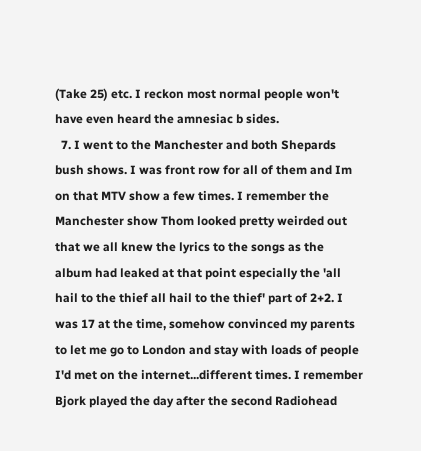(Take 25) etc. I reckon most normal people won't have even heard the amnesiac b sides.
  7. I went to the Manchester and both Shepards bush shows. I was front row for all of them and Im on that MTV show a few times. I remember the Manchester show Thom looked pretty weirded out that we all knew the lyrics to the songs as the album had leaked at that point especially the 'all hail to the thief all hail to the thief' part of 2+2. I was 17 at the time, somehow convinced my parents to let me go to London and stay with loads of people I'd met on the internet...different times. I remember Bjork played the day after the second Radiohead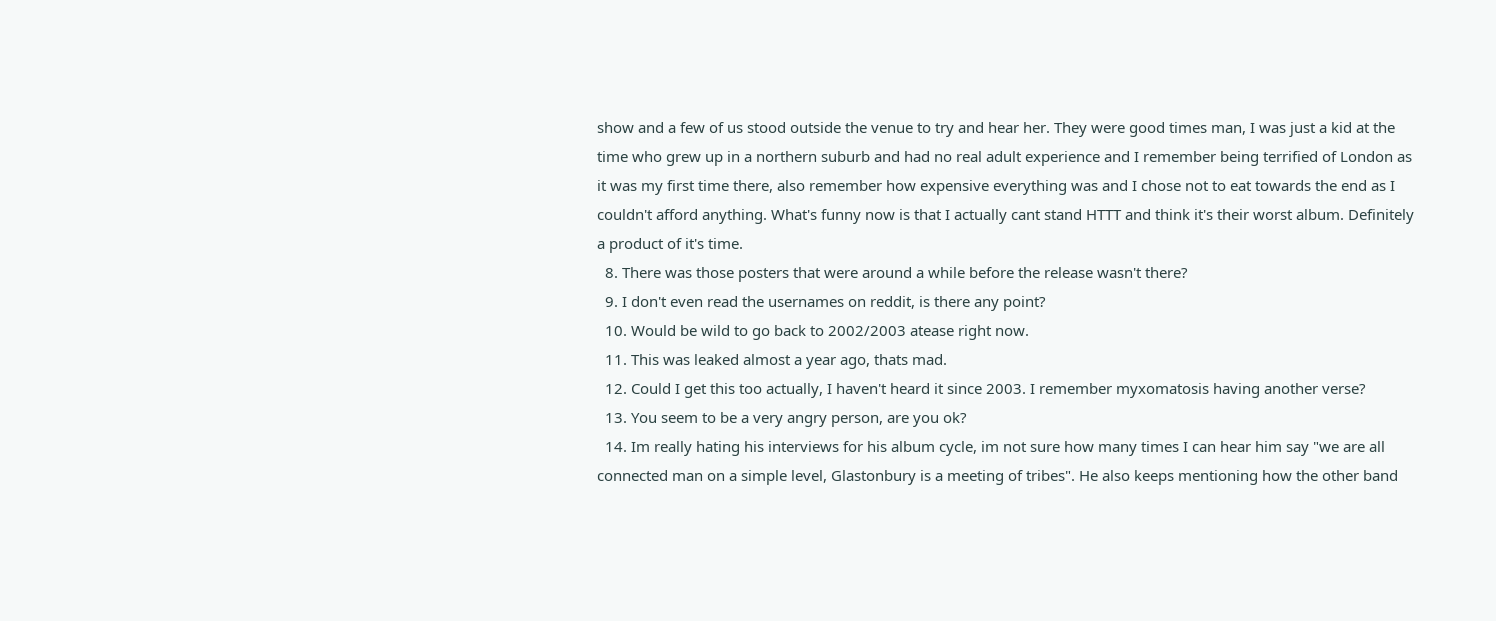show and a few of us stood outside the venue to try and hear her. They were good times man, I was just a kid at the time who grew up in a northern suburb and had no real adult experience and I remember being terrified of London as it was my first time there, also remember how expensive everything was and I chose not to eat towards the end as I couldn't afford anything. What's funny now is that I actually cant stand HTTT and think it's their worst album. Definitely a product of it's time.
  8. There was those posters that were around a while before the release wasn't there?
  9. I don't even read the usernames on reddit, is there any point?
  10. Would be wild to go back to 2002/2003 atease right now.
  11. This was leaked almost a year ago, thats mad.
  12. Could I get this too actually, I haven't heard it since 2003. I remember myxomatosis having another verse?
  13. You seem to be a very angry person, are you ok?
  14. Im really hating his interviews for his album cycle, im not sure how many times I can hear him say "we are all connected man on a simple level, Glastonbury is a meeting of tribes". He also keeps mentioning how the other band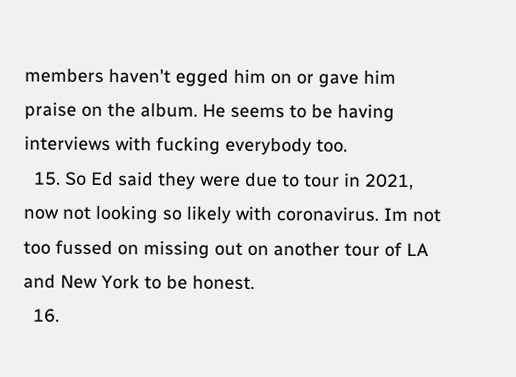members haven't egged him on or gave him praise on the album. He seems to be having interviews with fucking everybody too.
  15. So Ed said they were due to tour in 2021, now not looking so likely with coronavirus. Im not too fussed on missing out on another tour of LA and New York to be honest.
  16.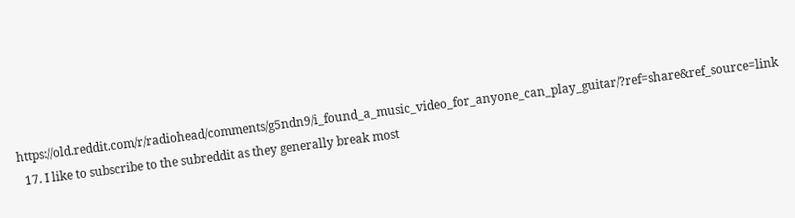https://old.reddit.com/r/radiohead/comments/g5ndn9/i_found_a_music_video_for_anyone_can_play_guitar/?ref=share&ref_source=link
  17. I like to subscribe to the subreddit as they generally break most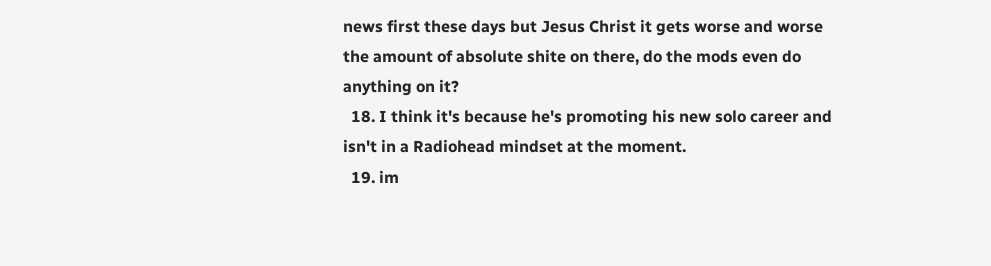news first these days but Jesus Christ it gets worse and worse the amount of absolute shite on there, do the mods even do anything on it?
  18. I think it's because he's promoting his new solo career and isn't in a Radiohead mindset at the moment.
  19. im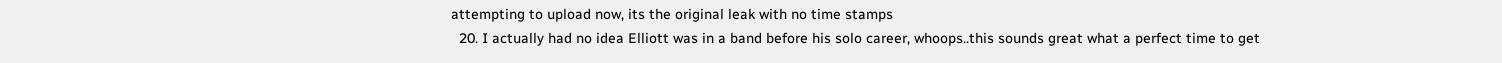attempting to upload now, its the original leak with no time stamps
  20. I actually had no idea Elliott was in a band before his solo career, whoops..this sounds great what a perfect time to get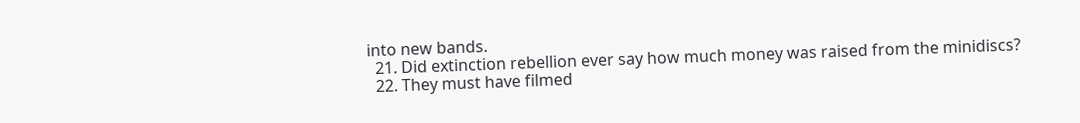into new bands.
  21. Did extinction rebellion ever say how much money was raised from the minidiscs?
  22. They must have filmed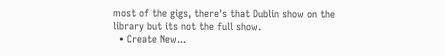most of the gigs, there's that Dublin show on the library but its not the full show.
  • Create New...